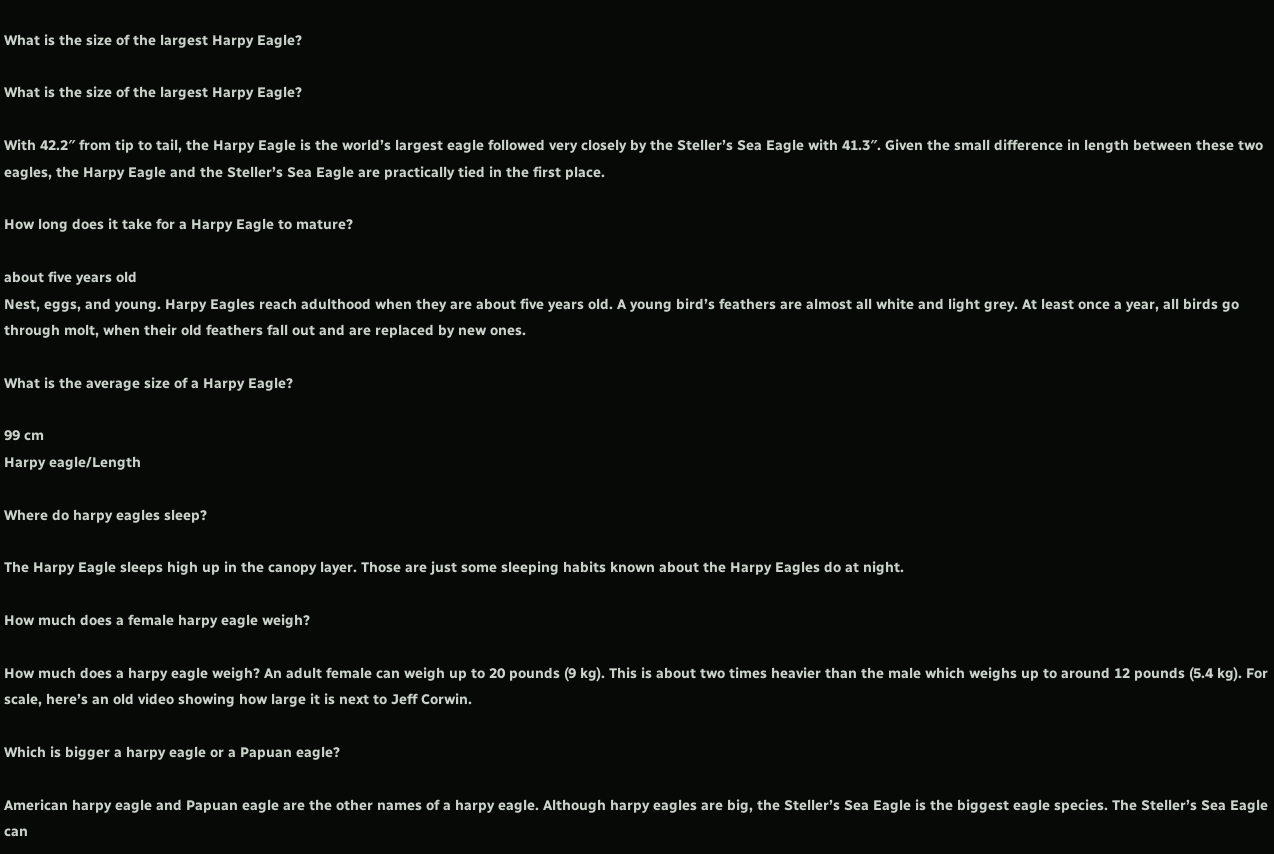What is the size of the largest Harpy Eagle?

What is the size of the largest Harpy Eagle?

With 42.2″ from tip to tail, the Harpy Eagle is the world’s largest eagle followed very closely by the Steller’s Sea Eagle with 41.3″. Given the small difference in length between these two eagles, the Harpy Eagle and the Steller’s Sea Eagle are practically tied in the first place.

How long does it take for a Harpy Eagle to mature?

about five years old
Nest, eggs, and young. Harpy Eagles reach adulthood when they are about five years old. A young bird’s feathers are almost all white and light grey. At least once a year, all birds go through molt, when their old feathers fall out and are replaced by new ones.

What is the average size of a Harpy Eagle?

99 cm
Harpy eagle/Length

Where do harpy eagles sleep?

The Harpy Eagle sleeps high up in the canopy layer. Those are just some sleeping habits known about the Harpy Eagles do at night.

How much does a female harpy eagle weigh?

How much does a harpy eagle weigh? An adult female can weigh up to 20 pounds (9 kg). This is about two times heavier than the male which weighs up to around 12 pounds (5.4 kg). For scale, here’s an old video showing how large it is next to Jeff Corwin.

Which is bigger a harpy eagle or a Papuan eagle?

American harpy eagle and Papuan eagle are the other names of a harpy eagle. Although harpy eagles are big, the Steller’s Sea Eagle is the biggest eagle species. The Steller’s Sea Eagle can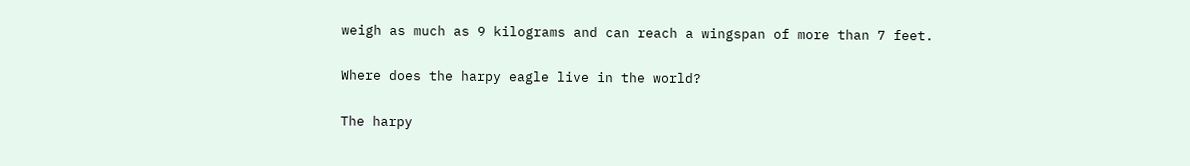weigh as much as 9 kilograms and can reach a wingspan of more than 7 feet.

Where does the harpy eagle live in the world?

The harpy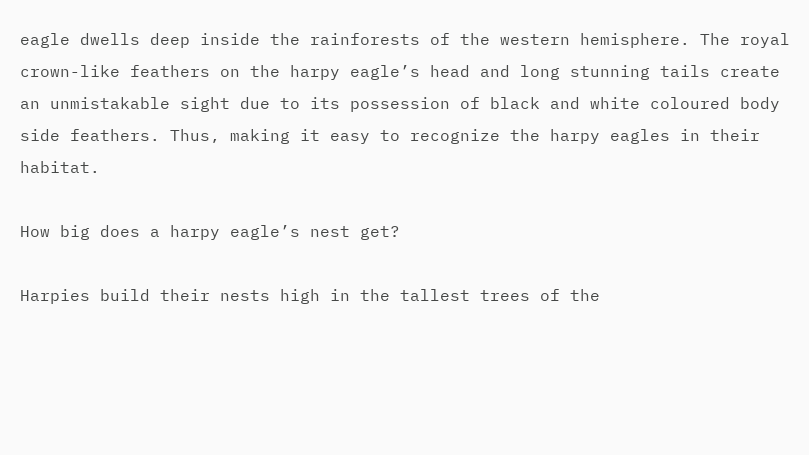eagle dwells deep inside the rainforests of the western hemisphere. The royal crown-like feathers on the harpy eagle’s head and long stunning tails create an unmistakable sight due to its possession of black and white coloured body side feathers. Thus, making it easy to recognize the harpy eagles in their habitat.

How big does a harpy eagle’s nest get?

Harpies build their nests high in the tallest trees of the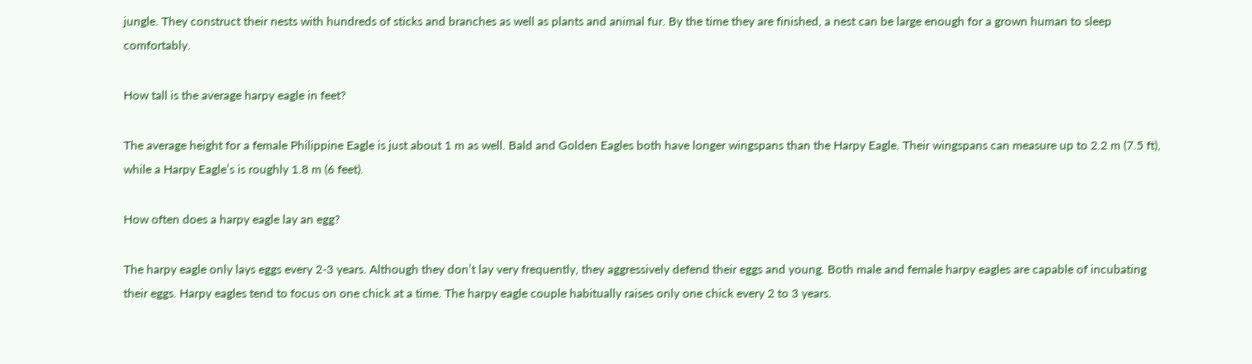jungle. They construct their nests with hundreds of sticks and branches as well as plants and animal fur. By the time they are finished, a nest can be large enough for a grown human to sleep comfortably.

How tall is the average harpy eagle in feet?

The average height for a female Philippine Eagle is just about 1 m as well. Bald and Golden Eagles both have longer wingspans than the Harpy Eagle. Their wingspans can measure up to 2.2 m (7.5 ft), while a Harpy Eagle’s is roughly 1.8 m (6 feet).

How often does a harpy eagle lay an egg?

The harpy eagle only lays eggs every 2-3 years. Although they don’t lay very frequently, they aggressively defend their eggs and young. Both male and female harpy eagles are capable of incubating their eggs. Harpy eagles tend to focus on one chick at a time. The harpy eagle couple habitually raises only one chick every 2 to 3 years.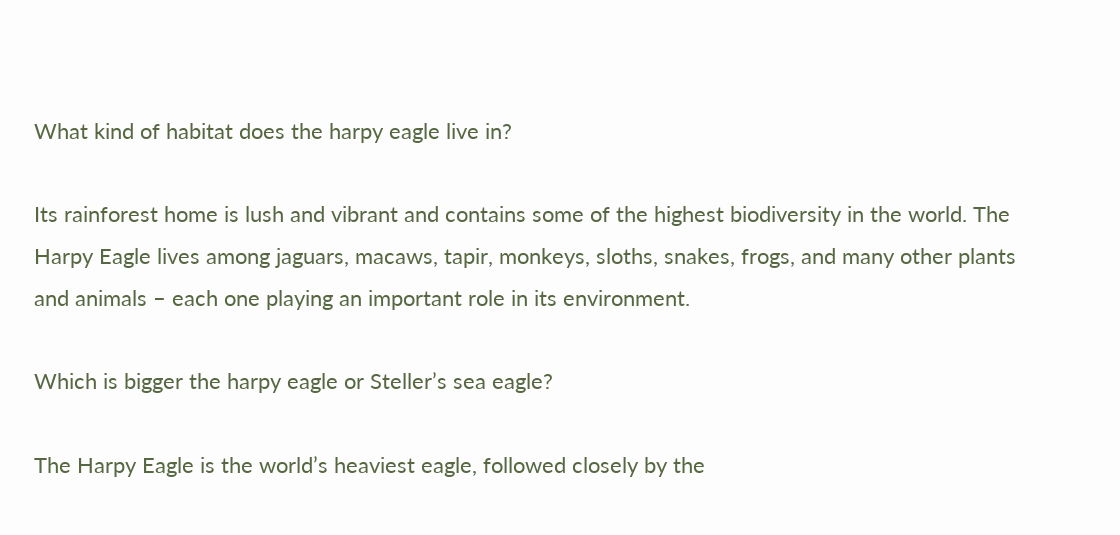What kind of habitat does the harpy eagle live in?

Its rainforest home is lush and vibrant and contains some of the highest biodiversity in the world. The Harpy Eagle lives among jaguars, macaws, tapir, monkeys, sloths, snakes, frogs, and many other plants and animals – each one playing an important role in its environment.

Which is bigger the harpy eagle or Steller’s sea eagle?

The Harpy Eagle is the world’s heaviest eagle, followed closely by the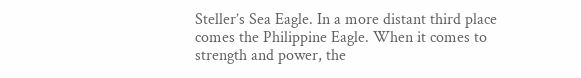Steller’s Sea Eagle. In a more distant third place comes the Philippine Eagle. When it comes to strength and power, the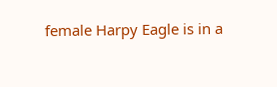female Harpy Eagle is in a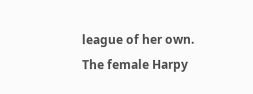league of her own. The female Harpy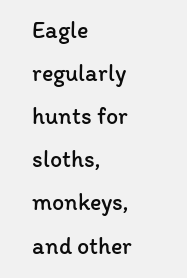Eagle regularly hunts for sloths, monkeys, and other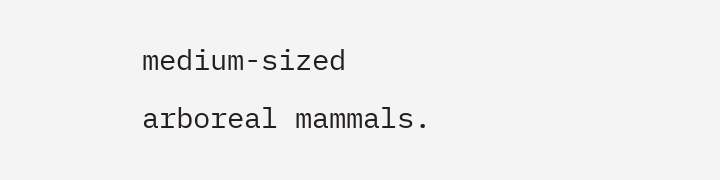medium-sized arboreal mammals.